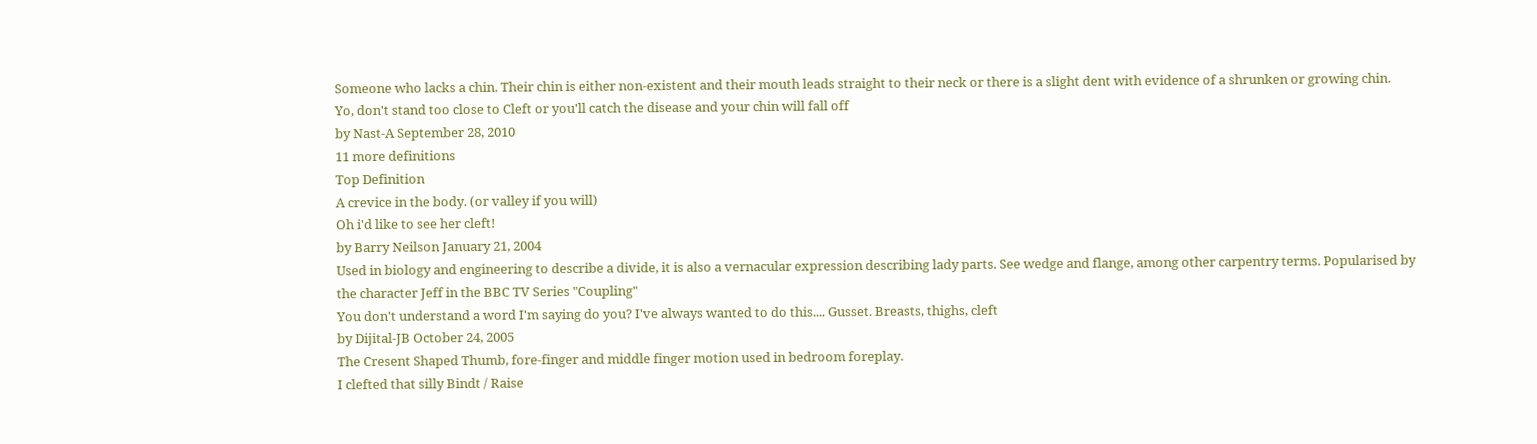Someone who lacks a chin. Their chin is either non-existent and their mouth leads straight to their neck or there is a slight dent with evidence of a shrunken or growing chin.
Yo, don't stand too close to Cleft or you'll catch the disease and your chin will fall off
by Nast-A September 28, 2010
11 more definitions
Top Definition
A crevice in the body. (or valley if you will)
Oh i'd like to see her cleft!
by Barry Neilson January 21, 2004
Used in biology and engineering to describe a divide, it is also a vernacular expression describing lady parts. See wedge and flange, among other carpentry terms. Popularised by the character Jeff in the BBC TV Series "Coupling"
You don't understand a word I'm saying do you? I've always wanted to do this.... Gusset. Breasts, thighs, cleft
by Dijital-JB October 24, 2005
The Cresent Shaped Thumb, fore-finger and middle finger motion used in bedroom foreplay.
I clefted that silly Bindt / Raise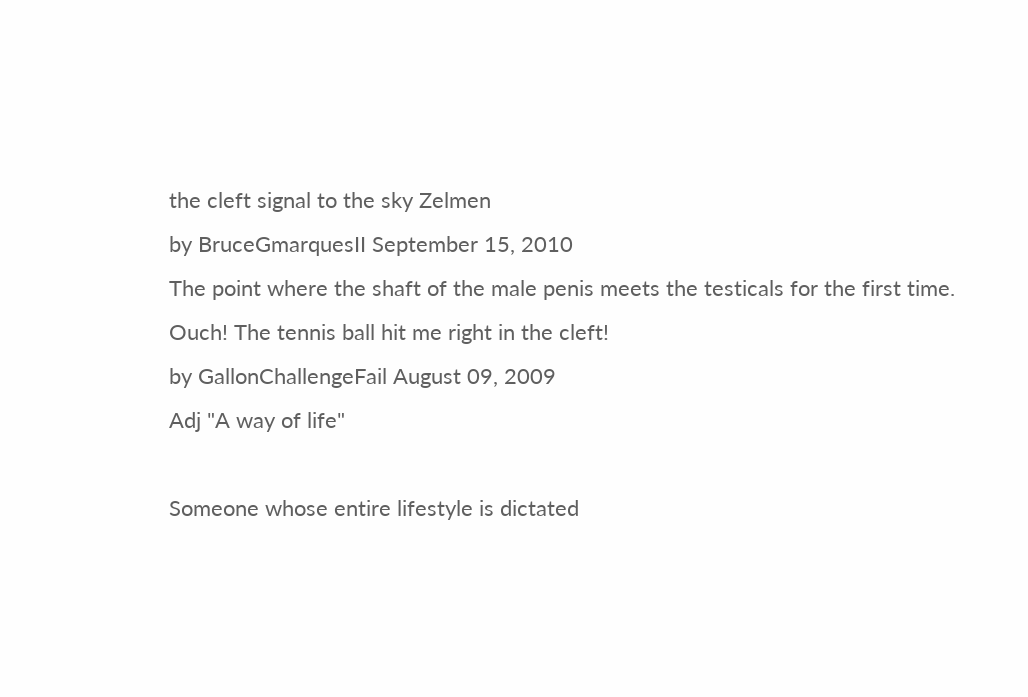the cleft signal to the sky Zelmen
by BruceGmarquesII September 15, 2010
The point where the shaft of the male penis meets the testicals for the first time.
Ouch! The tennis ball hit me right in the cleft!
by GallonChallengeFail August 09, 2009
Adj "A way of life"

Someone whose entire lifestyle is dictated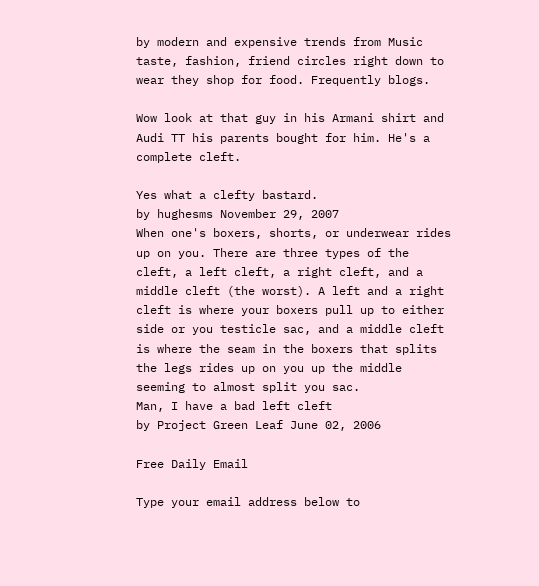by modern and expensive trends from Music taste, fashion, friend circles right down to wear they shop for food. Frequently blogs.

Wow look at that guy in his Armani shirt and Audi TT his parents bought for him. He's a complete cleft.

Yes what a clefty bastard.
by hughesms November 29, 2007
When one's boxers, shorts, or underwear rides up on you. There are three types of the cleft, a left cleft, a right cleft, and a middle cleft (the worst). A left and a right cleft is where your boxers pull up to either side or you testicle sac, and a middle cleft is where the seam in the boxers that splits the legs rides up on you up the middle seeming to almost split you sac.
Man, I have a bad left cleft
by Project Green Leaf June 02, 2006

Free Daily Email

Type your email address below to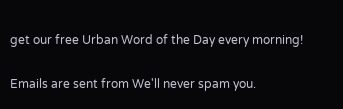get our free Urban Word of the Day every morning!

Emails are sent from We'll never spam you.